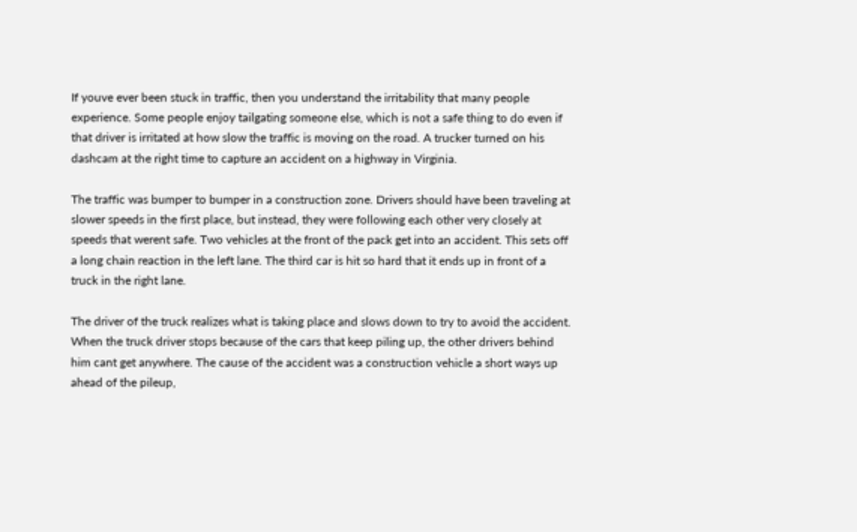If youve ever been stuck in traffic, then you understand the irritability that many people experience. Some people enjoy tailgating someone else, which is not a safe thing to do even if that driver is irritated at how slow the traffic is moving on the road. A trucker turned on his dashcam at the right time to capture an accident on a highway in Virginia.

The traffic was bumper to bumper in a construction zone. Drivers should have been traveling at slower speeds in the first place, but instead, they were following each other very closely at speeds that werent safe. Two vehicles at the front of the pack get into an accident. This sets off a long chain reaction in the left lane. The third car is hit so hard that it ends up in front of a truck in the right lane.

The driver of the truck realizes what is taking place and slows down to try to avoid the accident. When the truck driver stops because of the cars that keep piling up, the other drivers behind him cant get anywhere. The cause of the accident was a construction vehicle a short ways up ahead of the pileup,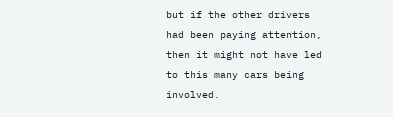but if the other drivers had been paying attention, then it might not have led to this many cars being involved.